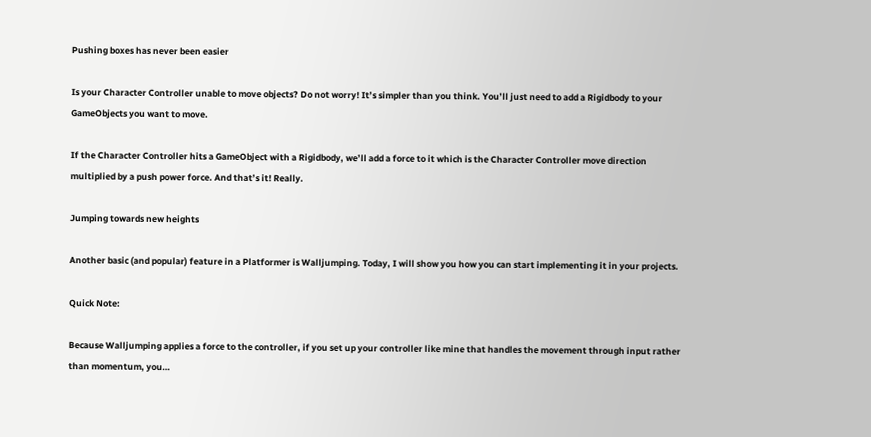Pushing boxes has never been easier

Is your Character Controller unable to move objects? Do not worry! It’s simpler than you think. You’ll just need to add a Rigidbody to your GameObjects you want to move.

If the Character Controller hits a GameObject with a Rigidbody, we’ll add a force to it which is the Character Controller move direction multiplied by a push power force. And that’s it! Really.

Jumping towards new heights

Another basic (and popular) feature in a Platformer is Walljumping. Today, I will show you how you can start implementing it in your projects.

Quick Note:

Because Walljumping applies a force to the controller, if you set up your controller like mine that handles the movement through input rather than momentum, you…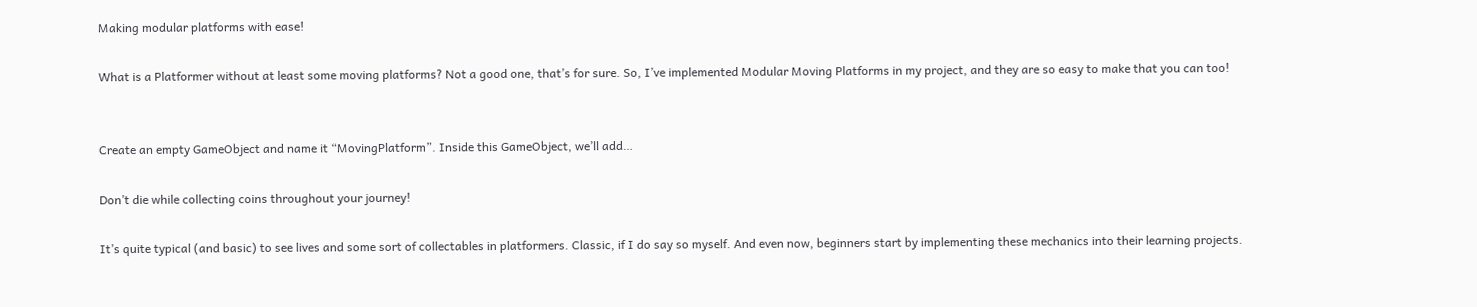Making modular platforms with ease!

What is a Platformer without at least some moving platforms? Not a good one, that’s for sure. So, I’ve implemented Modular Moving Platforms in my project, and they are so easy to make that you can too!


Create an empty GameObject and name it “MovingPlatform”. Inside this GameObject, we’ll add…

Don’t die while collecting coins throughout your journey!

It’s quite typical (and basic) to see lives and some sort of collectables in platformers. Classic, if I do say so myself. And even now, beginners start by implementing these mechanics into their learning projects.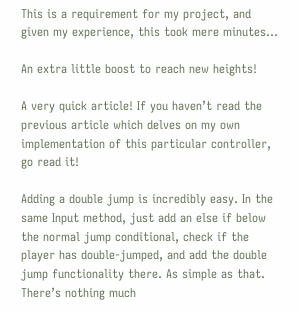This is a requirement for my project, and given my experience, this took mere minutes…

An extra little boost to reach new heights!

A very quick article! If you haven’t read the previous article which delves on my own implementation of this particular controller, go read it!

Adding a double jump is incredibly easy. In the same Input method, just add an else if below the normal jump conditional, check if the player has double-jumped, and add the double jump functionality there. As simple as that. There’s nothing much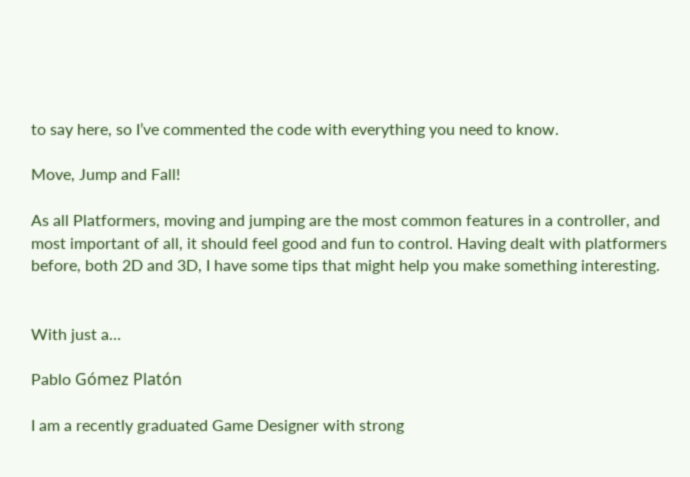to say here, so I’ve commented the code with everything you need to know.

Move, Jump and Fall!

As all Platformers, moving and jumping are the most common features in a controller, and most important of all, it should feel good and fun to control. Having dealt with platformers before, both 2D and 3D, I have some tips that might help you make something interesting.


With just a…

Pablo Gómez Platón

I am a recently graduated Game Designer with strong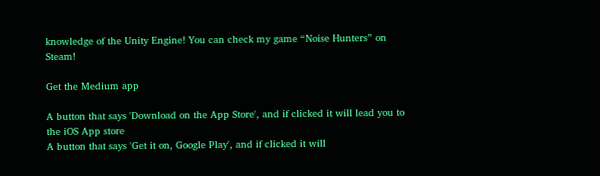knowledge of the Unity Engine! You can check my game “Noise Hunters” on Steam!

Get the Medium app

A button that says 'Download on the App Store', and if clicked it will lead you to the iOS App store
A button that says 'Get it on, Google Play', and if clicked it will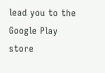lead you to the Google Play store